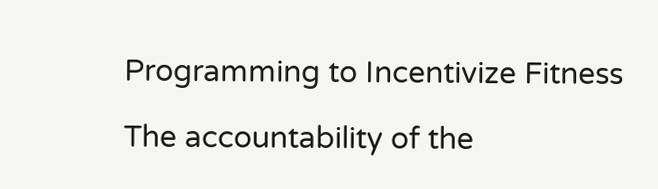Programming to Incentivize Fitness

The accountability of the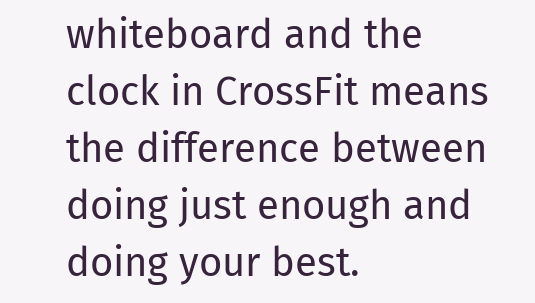whiteboard and the clock in CrossFit means the difference between doing just enough and doing your best.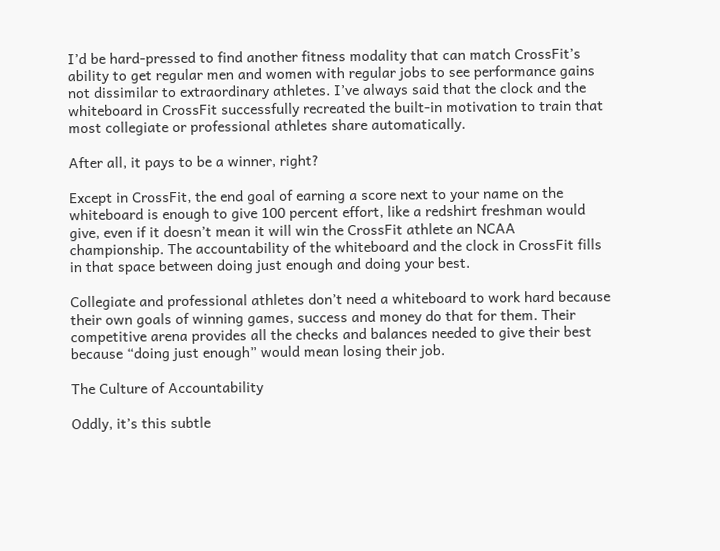I’d be hard-pressed to find another fitness modality that can match CrossFit’s ability to get regular men and women with regular jobs to see performance gains not dissimilar to extraordinary athletes. I’ve always said that the clock and the whiteboard in CrossFit successfully recreated the built-in motivation to train that most collegiate or professional athletes share automatically.

After all, it pays to be a winner, right?

Except in CrossFit, the end goal of earning a score next to your name on the whiteboard is enough to give 100 percent effort, like a redshirt freshman would give, even if it doesn’t mean it will win the CrossFit athlete an NCAA championship. The accountability of the whiteboard and the clock in CrossFit fills in that space between doing just enough and doing your best.

Collegiate and professional athletes don’t need a whiteboard to work hard because their own goals of winning games, success and money do that for them. Their competitive arena provides all the checks and balances needed to give their best because “doing just enough” would mean losing their job.

The Culture of Accountability

Oddly, it’s this subtle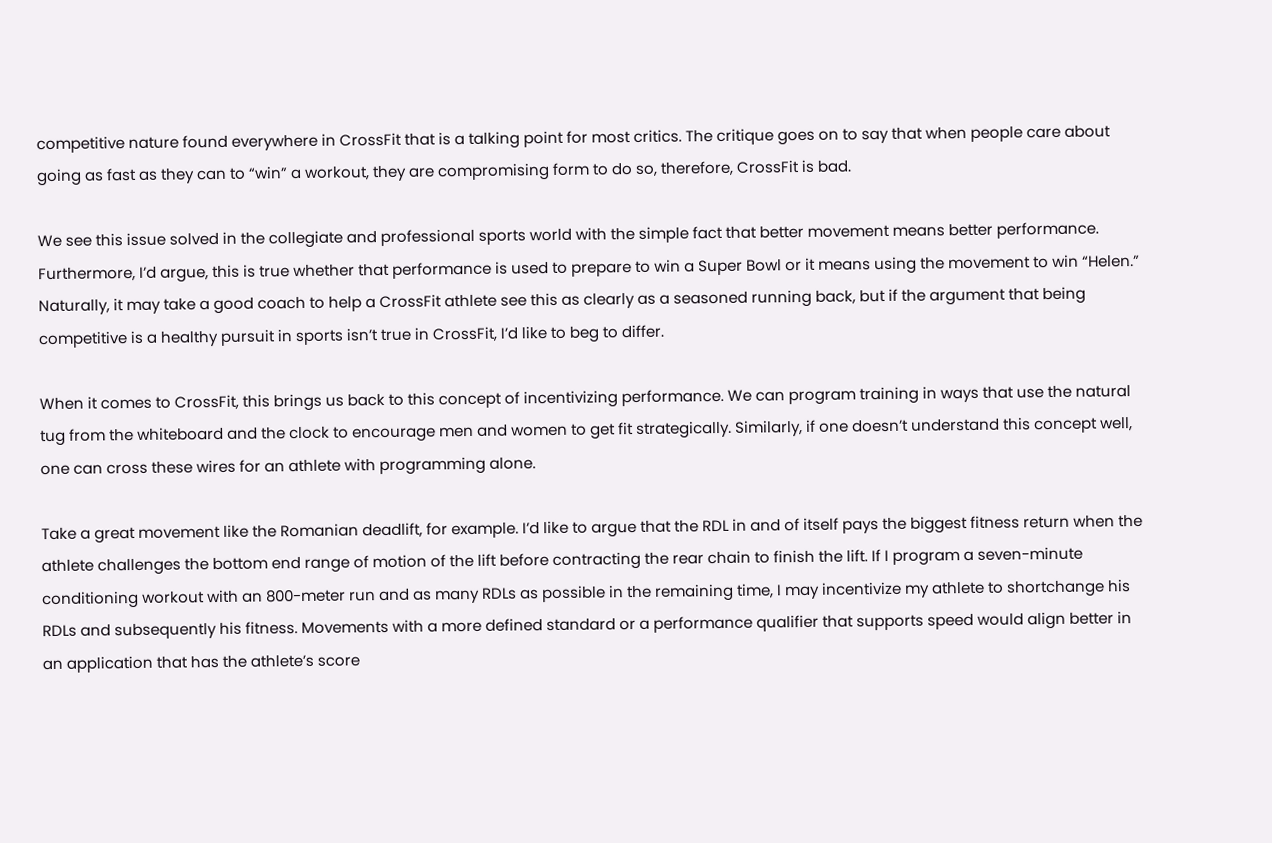competitive nature found everywhere in CrossFit that is a talking point for most critics. The critique goes on to say that when people care about going as fast as they can to “win” a workout, they are compromising form to do so, therefore, CrossFit is bad.

We see this issue solved in the collegiate and professional sports world with the simple fact that better movement means better performance. Furthermore, I’d argue, this is true whether that performance is used to prepare to win a Super Bowl or it means using the movement to win “Helen.” Naturally, it may take a good coach to help a CrossFit athlete see this as clearly as a seasoned running back, but if the argument that being competitive is a healthy pursuit in sports isn’t true in CrossFit, I’d like to beg to differ.

When it comes to CrossFit, this brings us back to this concept of incentivizing performance. We can program training in ways that use the natural tug from the whiteboard and the clock to encourage men and women to get fit strategically. Similarly, if one doesn’t understand this concept well, one can cross these wires for an athlete with programming alone.

Take a great movement like the Romanian deadlift, for example. I’d like to argue that the RDL in and of itself pays the biggest fitness return when the athlete challenges the bottom end range of motion of the lift before contracting the rear chain to finish the lift. If I program a seven-minute conditioning workout with an 800-meter run and as many RDLs as possible in the remaining time, I may incentivize my athlete to shortchange his RDLs and subsequently his fitness. Movements with a more defined standard or a performance qualifier that supports speed would align better in an application that has the athlete’s score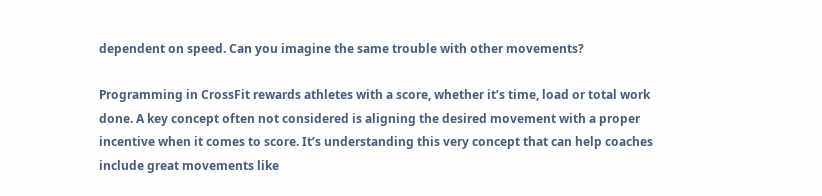dependent on speed. Can you imagine the same trouble with other movements?

Programming in CrossFit rewards athletes with a score, whether it’s time, load or total work done. A key concept often not considered is aligning the desired movement with a proper incentive when it comes to score. It’s understanding this very concept that can help coaches include great movements like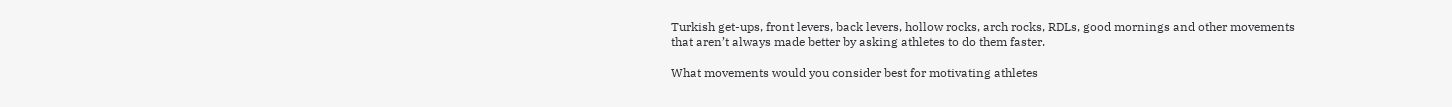Turkish get-ups, front levers, back levers, hollow rocks, arch rocks, RDLs, good mornings and other movements that aren’t always made better by asking athletes to do them faster.

What movements would you consider best for motivating athletes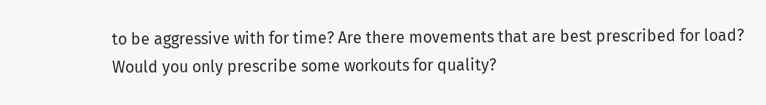to be aggressive with for time? Are there movements that are best prescribed for load? Would you only prescribe some workouts for quality?